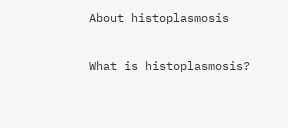About histoplasmosis

What is histoplasmosis?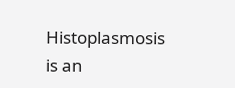Histoplasmosis is an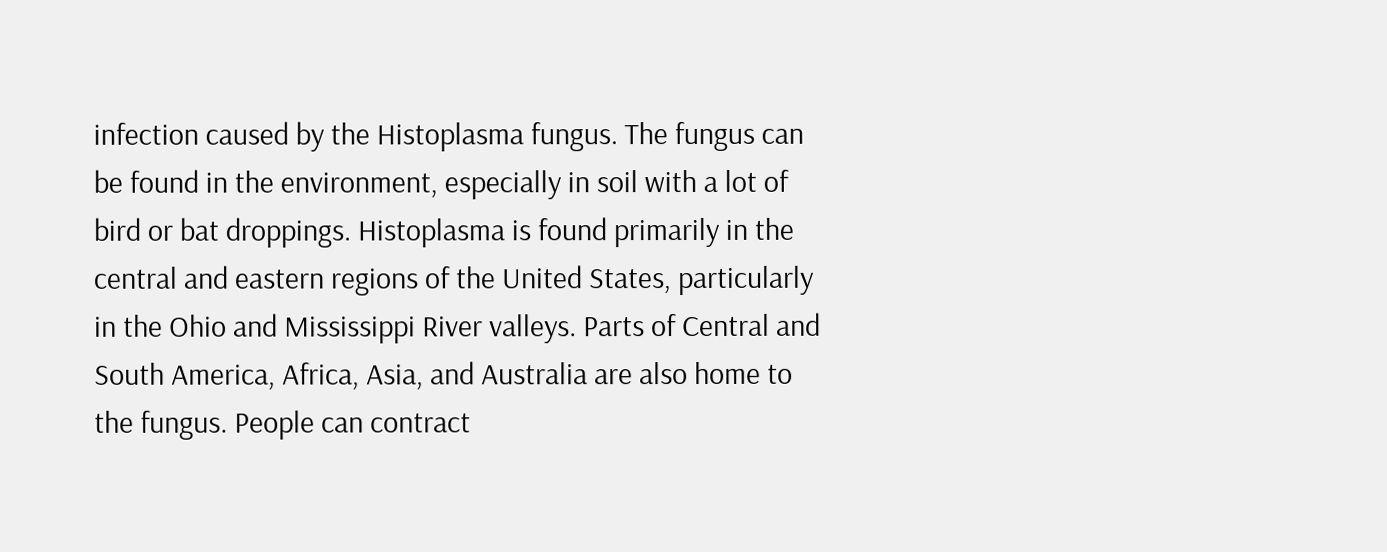infection caused by the Histoplasma fungus. The fungus can be found in the environment, especially in soil with a lot of bird or bat droppings. Histoplasma is found primarily in the central and eastern regions of the United States, particularly in the Ohio and Mississippi River valleys. Parts of Central and South America, Africa, Asia, and Australia are also home to the fungus. People can contract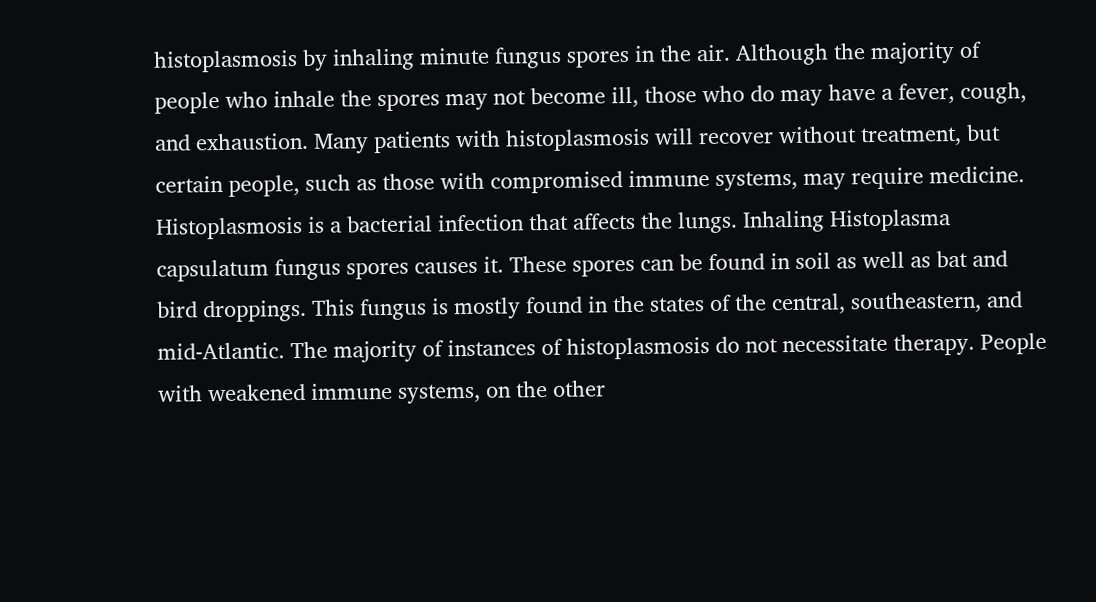histoplasmosis by inhaling minute fungus spores in the air. Although the majority of people who inhale the spores may not become ill, those who do may have a fever, cough, and exhaustion. Many patients with histoplasmosis will recover without treatment, but certain people, such as those with compromised immune systems, may require medicine. Histoplasmosis is a bacterial infection that affects the lungs. Inhaling Histoplasma capsulatum fungus spores causes it. These spores can be found in soil as well as bat and bird droppings. This fungus is mostly found in the states of the central, southeastern, and mid-Atlantic. The majority of instances of histoplasmosis do not necessitate therapy. People with weakened immune systems, on the other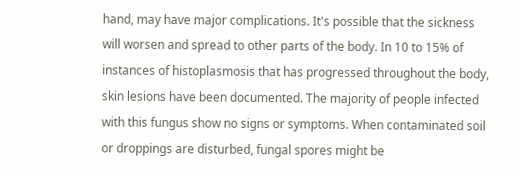hand, may have major complications. It's possible that the sickness will worsen and spread to other parts of the body. In 10 to 15% of instances of histoplasmosis that has progressed throughout the body, skin lesions have been documented. The majority of people infected with this fungus show no signs or symptoms. When contaminated soil or droppings are disturbed, fungal spores might be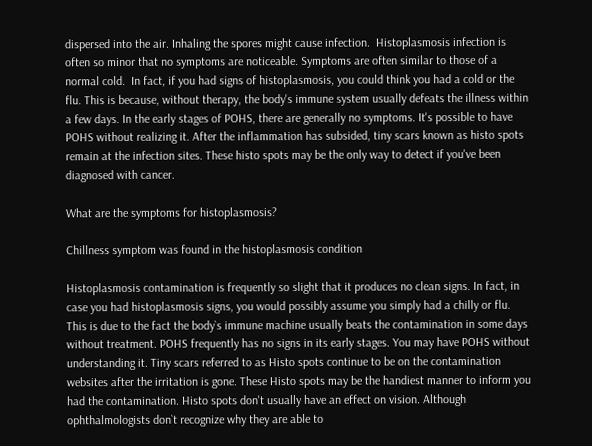dispersed into the air. Inhaling the spores might cause infection.  Histoplasmosis infection is often so minor that no symptoms are noticeable. Symptoms are often similar to those of a normal cold.  In fact, if you had signs of histoplasmosis, you could think you had a cold or the flu. This is because, without therapy, the body's immune system usually defeats the illness within a few days. In the early stages of POHS, there are generally no symptoms. It's possible to have POHS without realizing it. After the inflammation has subsided, tiny scars known as histo spots remain at the infection sites. These histo spots may be the only way to detect if you've been diagnosed with cancer.

What are the symptoms for histoplasmosis?

Chillness symptom was found in the histoplasmosis condition

Histoplasmosis contamination is frequently so slight that it produces no clean signs. In fact, in case you had histoplasmosis signs, you would possibly assume you simply had a chilly or flu. This is due to the fact the body`s immune machine usually beats the contamination in some days without treatment. POHS frequently has no signs in its early stages. You may have POHS without understanding it. Tiny scars referred to as Histo spots continue to be on the contamination websites after the irritation is gone. These Histo spots may be the handiest manner to inform you had the contamination. Histo spots don't usually have an effect on vision. Although ophthalmologists don`t recognize why they are able to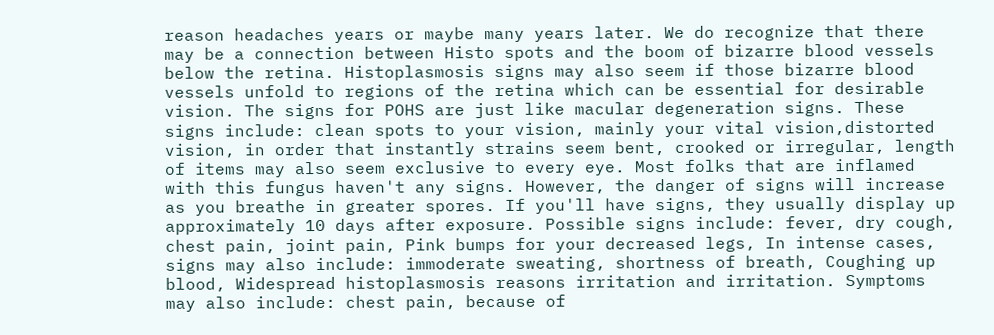reason headaches years or maybe many years later. We do recognize that there may be a connection between Histo spots and the boom of bizarre blood vessels below the retina. Histoplasmosis signs may also seem if those bizarre blood vessels unfold to regions of the retina which can be essential for desirable vision. The signs for POHS are just like macular degeneration signs. These signs include: clean spots to your vision, mainly your vital vision,distorted vision, in order that instantly strains seem bent, crooked or irregular, length of items may also seem exclusive to every eye. Most folks that are inflamed with this fungus haven't any signs. However, the danger of signs will increase as you breathe in greater spores. If you'll have signs, they usually display up approximately 10 days after exposure. Possible signs include: fever, dry cough, chest pain, joint pain, Pink bumps for your decreased legs, In intense cases, signs may also include: immoderate sweating, shortness of breath, Coughing up blood, Widespread histoplasmosis reasons irritation and irritation. Symptoms may also include: chest pain, because of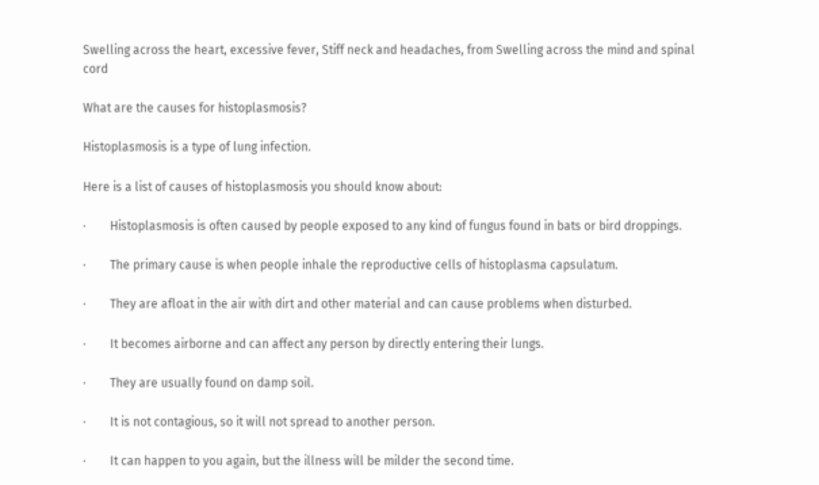Swelling across the heart, excessive fever, Stiff neck and headaches, from Swelling across the mind and spinal cord

What are the causes for histoplasmosis?

Histoplasmosis is a type of lung infection.

Here is a list of causes of histoplasmosis you should know about:

·        Histoplasmosis is often caused by people exposed to any kind of fungus found in bats or bird droppings.

·        The primary cause is when people inhale the reproductive cells of histoplasma capsulatum.

·        They are afloat in the air with dirt and other material and can cause problems when disturbed.

·        It becomes airborne and can affect any person by directly entering their lungs.

·        They are usually found on damp soil.

·        It is not contagious, so it will not spread to another person.

·        It can happen to you again, but the illness will be milder the second time.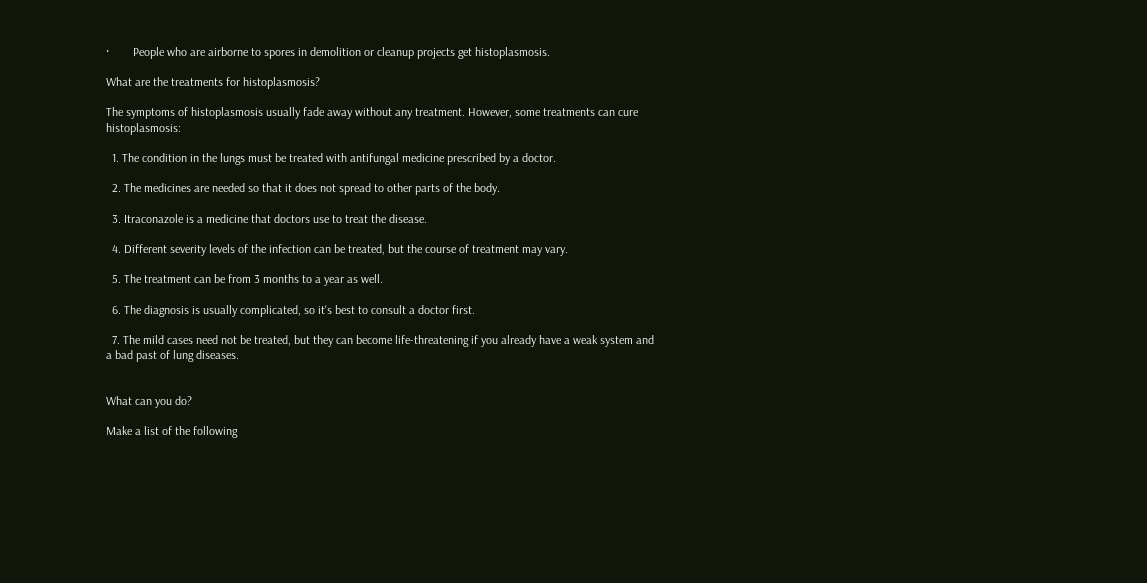·        People who are airborne to spores in demolition or cleanup projects get histoplasmosis.

What are the treatments for histoplasmosis?

The symptoms of histoplasmosis usually fade away without any treatment. However, some treatments can cure histoplasmosis:

  1. The condition in the lungs must be treated with antifungal medicine prescribed by a doctor.

  2. The medicines are needed so that it does not spread to other parts of the body.

  3. Itraconazole is a medicine that doctors use to treat the disease.

  4. Different severity levels of the infection can be treated, but the course of treatment may vary.

  5. The treatment can be from 3 months to a year as well.

  6. The diagnosis is usually complicated, so it's best to consult a doctor first.

  7. The mild cases need not be treated, but they can become life-threatening if you already have a weak system and a bad past of lung diseases.


What can you do?

Make a list of the following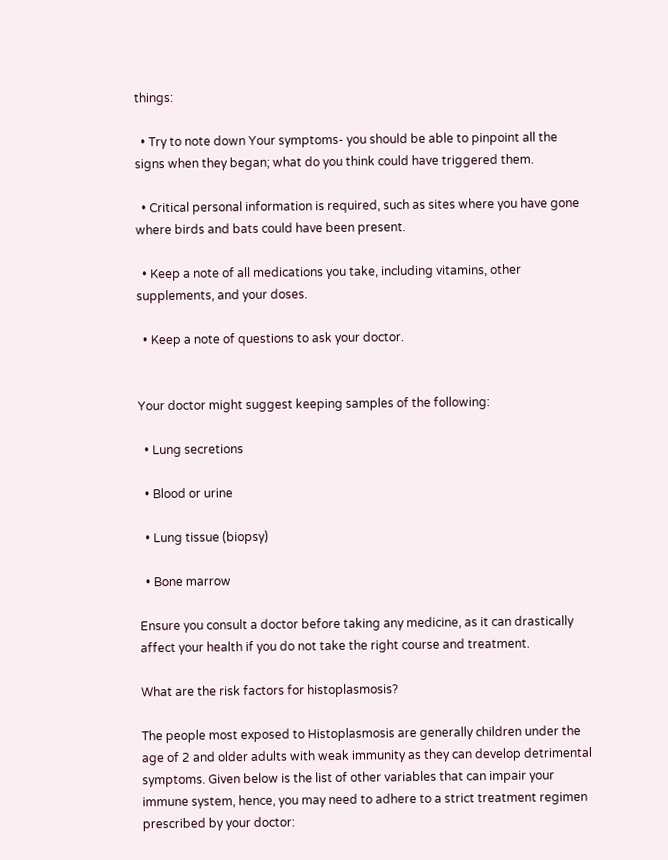things:

  • Try to note down Your symptoms- you should be able to pinpoint all the signs when they began; what do you think could have triggered them.

  • Critical personal information is required, such as sites where you have gone where birds and bats could have been present.

  • Keep a note of all medications you take, including vitamins, other supplements, and your doses.

  • Keep a note of questions to ask your doctor.


Your doctor might suggest keeping samples of the following:

  • Lung secretions

  • Blood or urine

  • Lung tissue (biopsy)

  • Bone marrow

Ensure you consult a doctor before taking any medicine, as it can drastically affect your health if you do not take the right course and treatment.

What are the risk factors for histoplasmosis?

The people most exposed to Histoplasmosis are generally children under the age of 2 and older adults with weak immunity as they can develop detrimental symptoms. Given below is the list of other variables that can impair your immune system, hence, you may need to adhere to a strict treatment regimen prescribed by your doctor: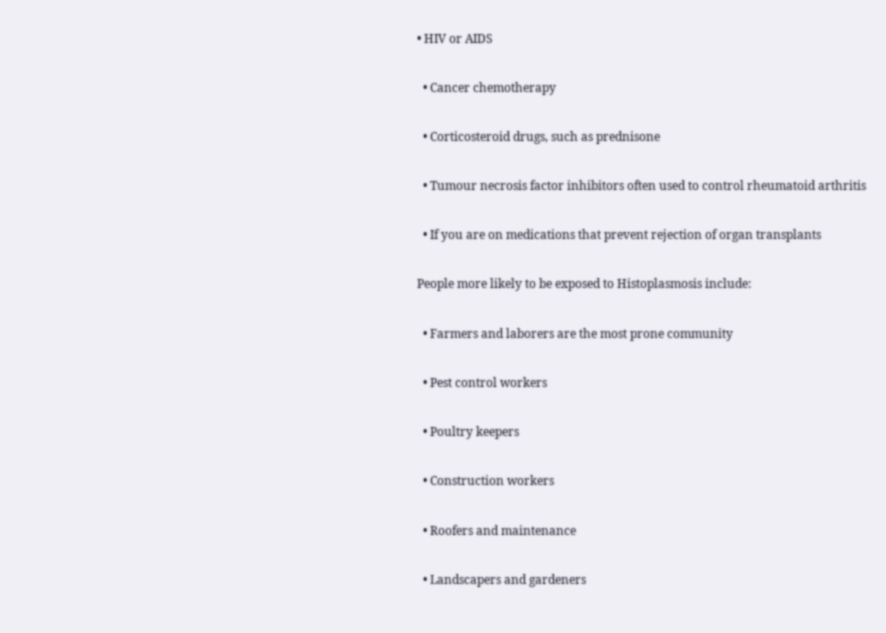• HIV or AIDS

  • Cancer chemotherapy

  • Corticosteroid drugs, such as prednisone

  • Tumour necrosis factor inhibitors often used to control rheumatoid arthritis

  • If you are on medications that prevent rejection of organ transplants

People more likely to be exposed to Histoplasmosis include:

  • Farmers and laborers are the most prone community

  • Pest control workers

  • Poultry keepers

  • Construction workers

  • Roofers and maintenance

  • Landscapers and gardeners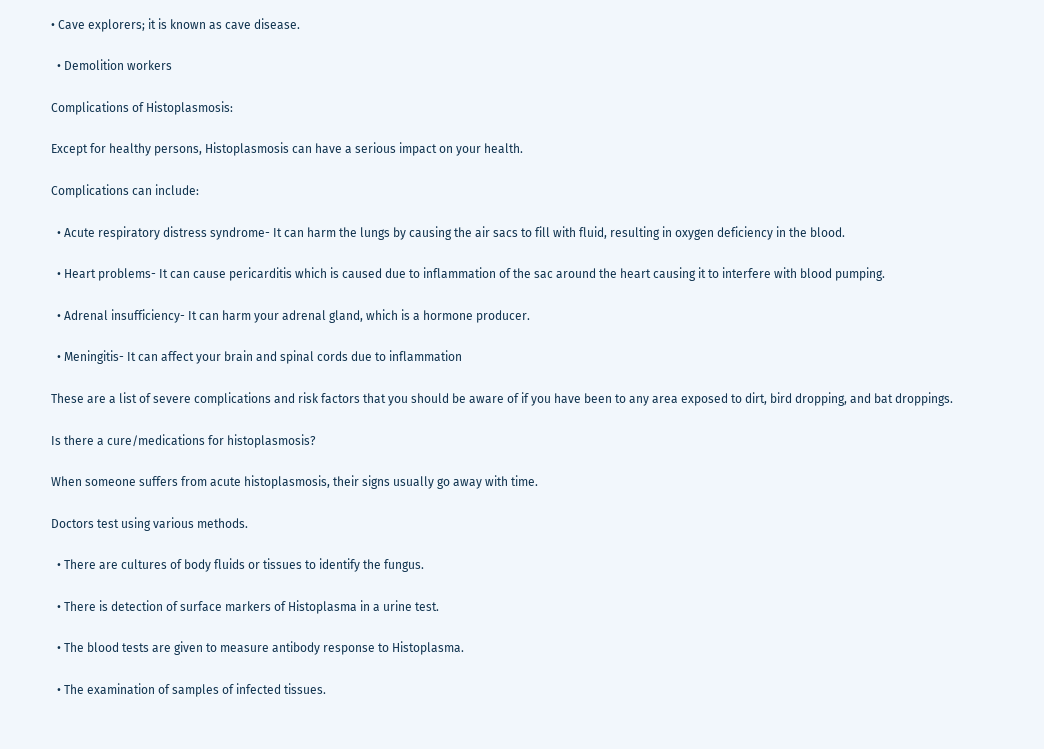• Cave explorers; it is known as cave disease.

  • Demolition workers

Complications of Histoplasmosis:

Except for healthy persons, Histoplasmosis can have a serious impact on your health.

Complications can include:

  • Acute respiratory distress syndrome- It can harm the lungs by causing the air sacs to fill with fluid, resulting in oxygen deficiency in the blood.

  • Heart problems- It can cause pericarditis which is caused due to inflammation of the sac around the heart causing it to interfere with blood pumping.

  • Adrenal insufficiency- It can harm your adrenal gland, which is a hormone producer.

  • Meningitis- It can affect your brain and spinal cords due to inflammation

These are a list of severe complications and risk factors that you should be aware of if you have been to any area exposed to dirt, bird dropping, and bat droppings.

Is there a cure/medications for histoplasmosis?

When someone suffers from acute histoplasmosis, their signs usually go away with time.

Doctors test using various methods.

  • There are cultures of body fluids or tissues to identify the fungus.

  • There is detection of surface markers of Histoplasma in a urine test.

  • The blood tests are given to measure antibody response to Histoplasma.

  • The examination of samples of infected tissues.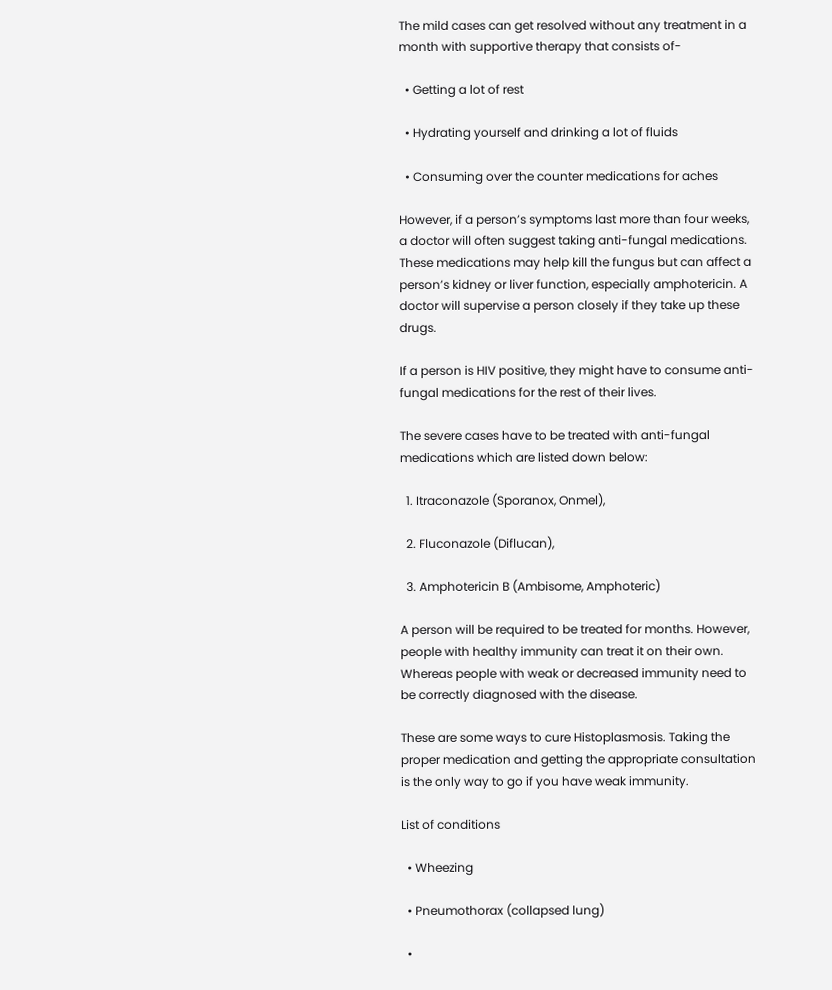The mild cases can get resolved without any treatment in a month with supportive therapy that consists of-

  • Getting a lot of rest

  • Hydrating yourself and drinking a lot of fluids

  • Consuming over the counter medications for aches

However, if a person’s symptoms last more than four weeks, a doctor will often suggest taking anti-fungal medications. These medications may help kill the fungus but can affect a person’s kidney or liver function, especially amphotericin. A doctor will supervise a person closely if they take up these drugs.

If a person is HIV positive, they might have to consume anti-fungal medications for the rest of their lives.

The severe cases have to be treated with anti-fungal medications which are listed down below:

  1. Itraconazole (Sporanox, Onmel),

  2. Fluconazole (Diflucan),

  3. Amphotericin B (Ambisome, Amphoteric)

A person will be required to be treated for months. However,  people with healthy immunity can treat it on their own. Whereas people with weak or decreased immunity need to be correctly diagnosed with the disease.

These are some ways to cure Histoplasmosis. Taking the proper medication and getting the appropriate consultation is the only way to go if you have weak immunity.

List of conditions

  • Wheezing

  • Pneumothorax (collapsed lung)

  •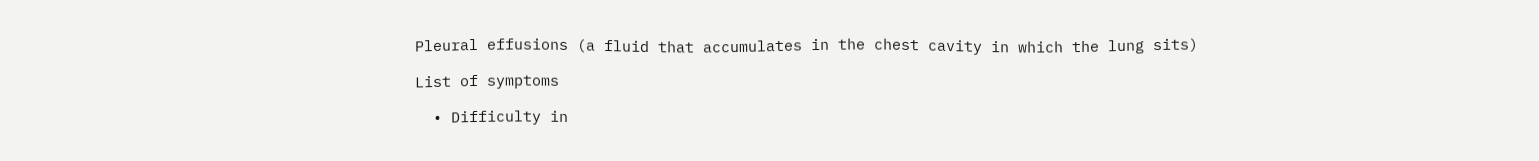Pleural effusions (a fluid that accumulates in the chest cavity in which the lung sits)

List of symptoms

  • Difficulty in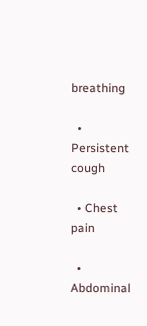breathing

  • Persistent cough

  • Chest pain

  • Abdominal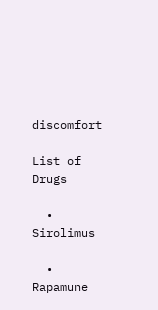discomfort

List of Drugs

  • Sirolimus

  • Rapamune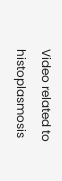Video related to histoplasmosis